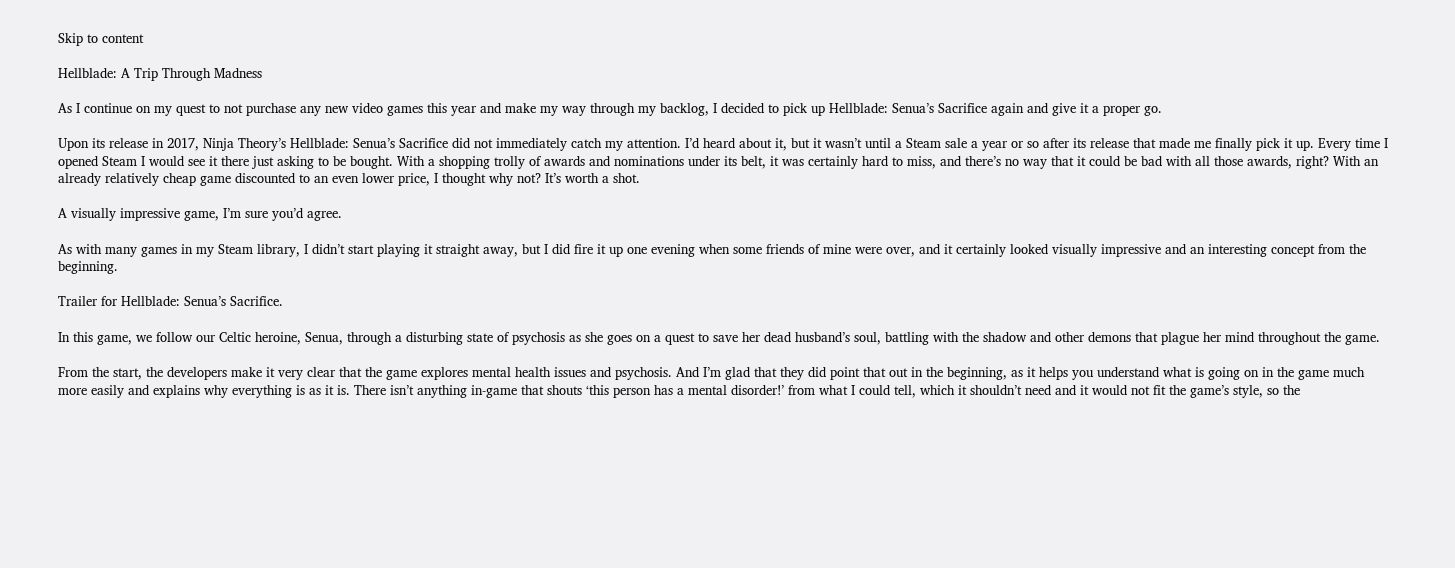Skip to content

Hellblade: A Trip Through Madness

As I continue on my quest to not purchase any new video games this year and make my way through my backlog, I decided to pick up Hellblade: Senua’s Sacrifice again and give it a proper go.

Upon its release in 2017, Ninja Theory’s Hellblade: Senua’s Sacrifice did not immediately catch my attention. I’d heard about it, but it wasn’t until a Steam sale a year or so after its release that made me finally pick it up. Every time I opened Steam I would see it there just asking to be bought. With a shopping trolly of awards and nominations under its belt, it was certainly hard to miss, and there’s no way that it could be bad with all those awards, right? With an already relatively cheap game discounted to an even lower price, I thought why not? It’s worth a shot.

A visually impressive game, I’m sure you’d agree.

As with many games in my Steam library, I didn’t start playing it straight away, but I did fire it up one evening when some friends of mine were over, and it certainly looked visually impressive and an interesting concept from the beginning.

Trailer for Hellblade: Senua’s Sacrifice.

In this game, we follow our Celtic heroine, Senua, through a disturbing state of psychosis as she goes on a quest to save her dead husband’s soul, battling with the shadow and other demons that plague her mind throughout the game.

From the start, the developers make it very clear that the game explores mental health issues and psychosis. And I’m glad that they did point that out in the beginning, as it helps you understand what is going on in the game much more easily and explains why everything is as it is. There isn’t anything in-game that shouts ‘this person has a mental disorder!’ from what I could tell, which it shouldn’t need and it would not fit the game’s style, so the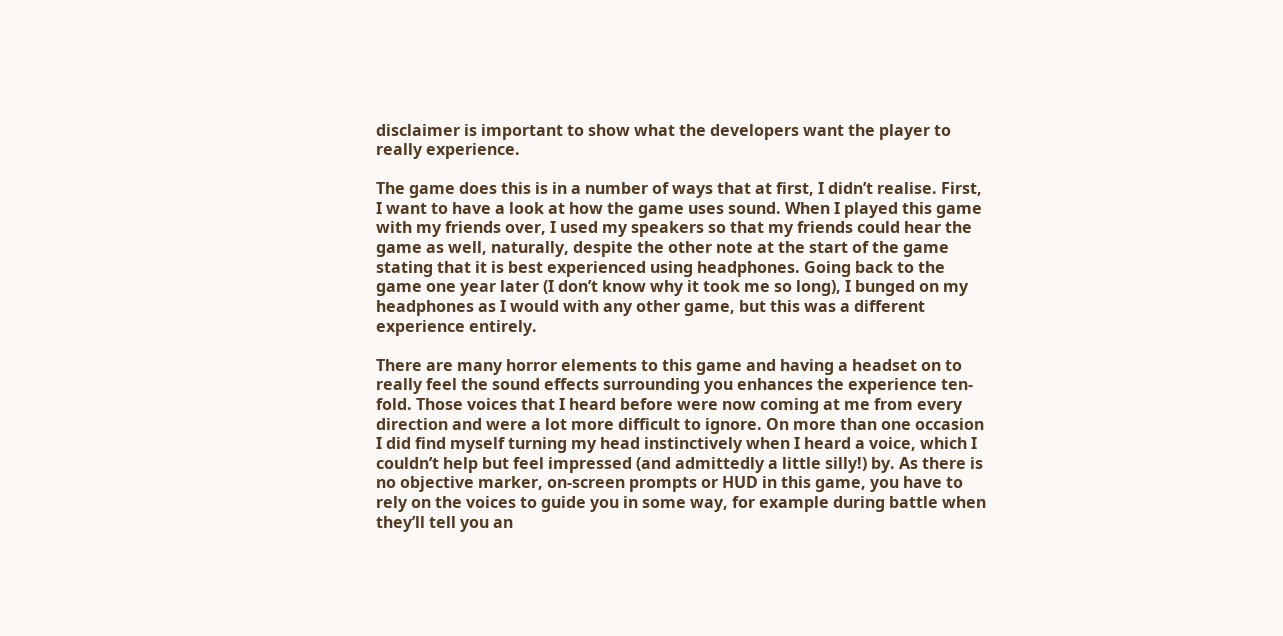disclaimer is important to show what the developers want the player to really experience.

The game does this is in a number of ways that at first, I didn’t realise. First, I want to have a look at how the game uses sound. When I played this game with my friends over, I used my speakers so that my friends could hear the game as well, naturally, despite the other note at the start of the game stating that it is best experienced using headphones. Going back to the game one year later (I don’t know why it took me so long), I bunged on my headphones as I would with any other game, but this was a different experience entirely.

There are many horror elements to this game and having a headset on to really feel the sound effects surrounding you enhances the experience ten-fold. Those voices that I heard before were now coming at me from every direction and were a lot more difficult to ignore. On more than one occasion I did find myself turning my head instinctively when I heard a voice, which I couldn’t help but feel impressed (and admittedly a little silly!) by. As there is no objective marker, on-screen prompts or HUD in this game, you have to rely on the voices to guide you in some way, for example during battle when they’ll tell you an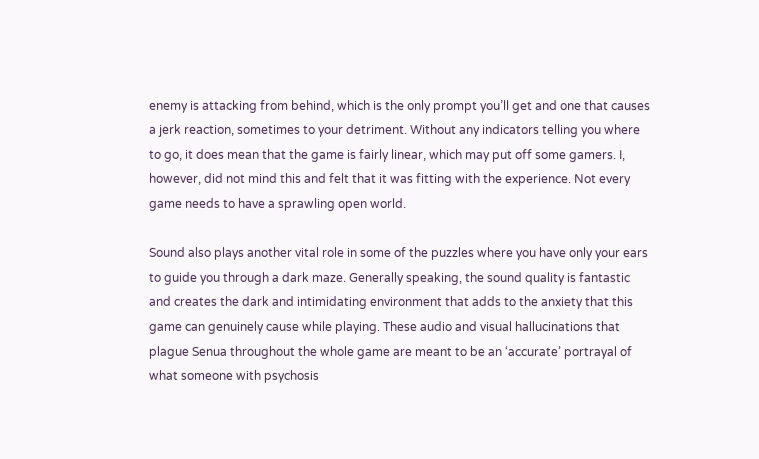enemy is attacking from behind, which is the only prompt you’ll get and one that causes a jerk reaction, sometimes to your detriment. Without any indicators telling you where to go, it does mean that the game is fairly linear, which may put off some gamers. I, however, did not mind this and felt that it was fitting with the experience. Not every game needs to have a sprawling open world.

Sound also plays another vital role in some of the puzzles where you have only your ears to guide you through a dark maze. Generally speaking, the sound quality is fantastic and creates the dark and intimidating environment that adds to the anxiety that this game can genuinely cause while playing. These audio and visual hallucinations that plague Senua throughout the whole game are meant to be an ‘accurate’ portrayal of what someone with psychosis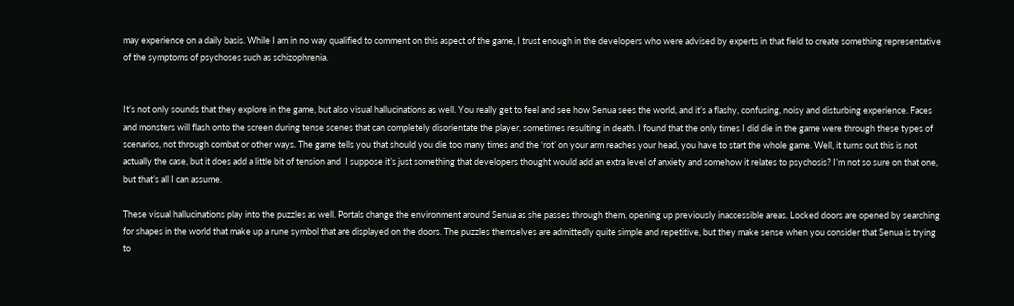may experience on a daily basis. While I am in no way qualified to comment on this aspect of the game, I trust enough in the developers who were advised by experts in that field to create something representative of the symptoms of psychoses such as schizophrenia.


It’s not only sounds that they explore in the game, but also visual hallucinations as well. You really get to feel and see how Senua sees the world, and it’s a flashy, confusing, noisy and disturbing experience. Faces and monsters will flash onto the screen during tense scenes that can completely disorientate the player, sometimes resulting in death. I found that the only times I did die in the game were through these types of scenarios, not through combat or other ways. The game tells you that should you die too many times and the ‘rot’ on your arm reaches your head, you have to start the whole game. Well, it turns out this is not actually the case, but it does add a little bit of tension and  I suppose it’s just something that developers thought would add an extra level of anxiety and somehow it relates to psychosis? I’m not so sure on that one, but that’s all I can assume.

These visual hallucinations play into the puzzles as well. Portals change the environment around Senua as she passes through them, opening up previously inaccessible areas. Locked doors are opened by searching for shapes in the world that make up a rune symbol that are displayed on the doors. The puzzles themselves are admittedly quite simple and repetitive, but they make sense when you consider that Senua is trying to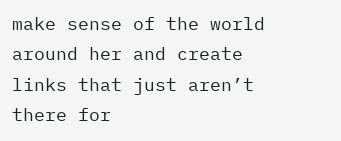make sense of the world around her and create links that just aren’t there for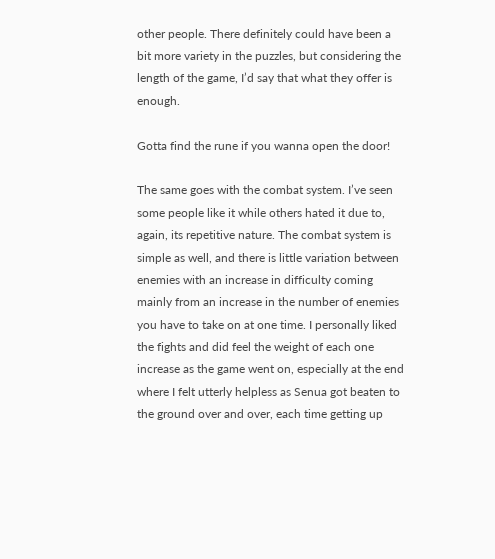other people. There definitely could have been a bit more variety in the puzzles, but considering the length of the game, I’d say that what they offer is enough.

Gotta find the rune if you wanna open the door!

The same goes with the combat system. I’ve seen some people like it while others hated it due to, again, its repetitive nature. The combat system is simple as well, and there is little variation between enemies with an increase in difficulty coming mainly from an increase in the number of enemies you have to take on at one time. I personally liked the fights and did feel the weight of each one increase as the game went on, especially at the end where I felt utterly helpless as Senua got beaten to the ground over and over, each time getting up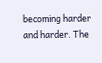becoming harder and harder. The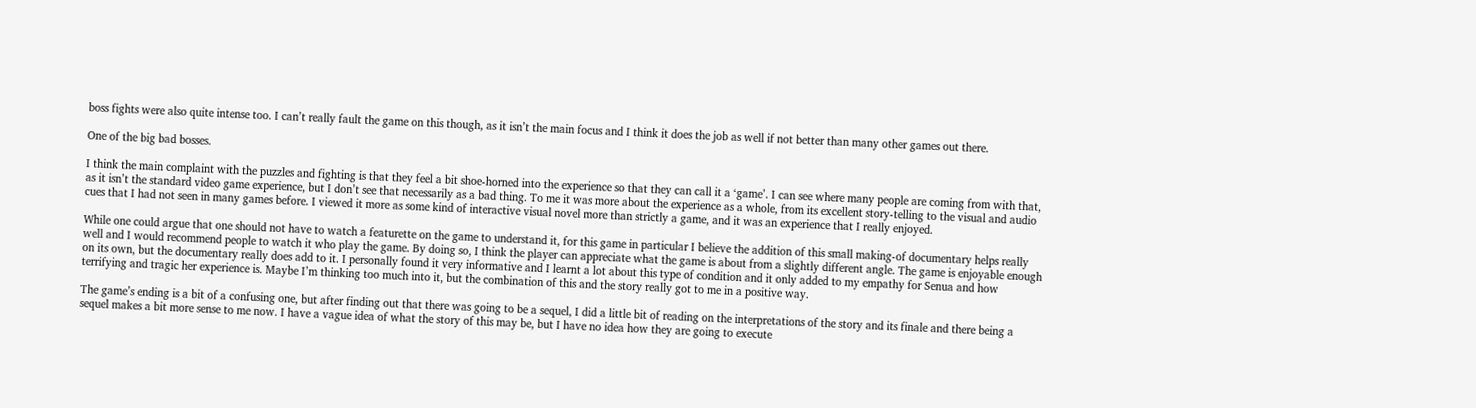boss fights were also quite intense too. I can’t really fault the game on this though, as it isn’t the main focus and I think it does the job as well if not better than many other games out there.

One of the big bad bosses.

I think the main complaint with the puzzles and fighting is that they feel a bit shoe-horned into the experience so that they can call it a ‘game’. I can see where many people are coming from with that, as it isn’t the standard video game experience, but I don’t see that necessarily as a bad thing. To me it was more about the experience as a whole, from its excellent story-telling to the visual and audio cues that I had not seen in many games before. I viewed it more as some kind of interactive visual novel more than strictly a game, and it was an experience that I really enjoyed.

While one could argue that one should not have to watch a featurette on the game to understand it, for this game in particular I believe the addition of this small making-of documentary helps really well and I would recommend people to watch it who play the game. By doing so, I think the player can appreciate what the game is about from a slightly different angle. The game is enjoyable enough on its own, but the documentary really does add to it. I personally found it very informative and I learnt a lot about this type of condition and it only added to my empathy for Senua and how terrifying and tragic her experience is. Maybe I’m thinking too much into it, but the combination of this and the story really got to me in a positive way.

The game’s ending is a bit of a confusing one, but after finding out that there was going to be a sequel, I did a little bit of reading on the interpretations of the story and its finale and there being a sequel makes a bit more sense to me now. I have a vague idea of what the story of this may be, but I have no idea how they are going to execute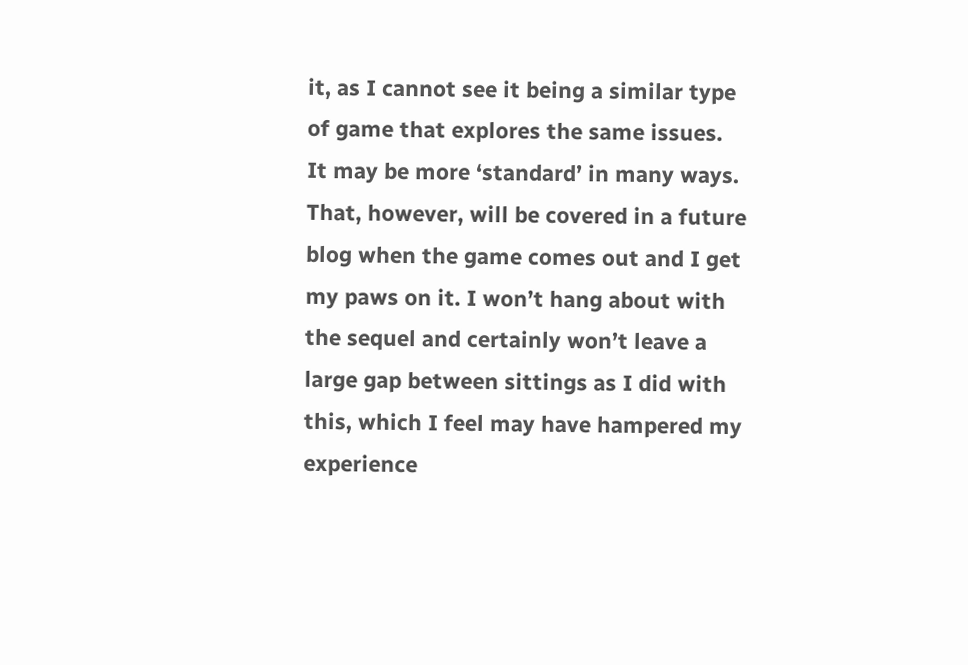it, as I cannot see it being a similar type of game that explores the same issues. It may be more ‘standard’ in many ways. That, however, will be covered in a future blog when the game comes out and I get my paws on it. I won’t hang about with the sequel and certainly won’t leave a large gap between sittings as I did with this, which I feel may have hampered my experience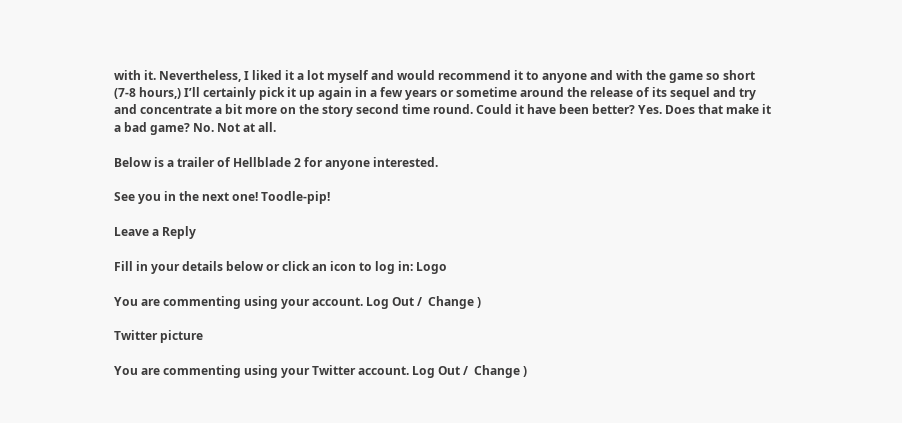with it. Nevertheless, I liked it a lot myself and would recommend it to anyone and with the game so short (7-8 hours,) I’ll certainly pick it up again in a few years or sometime around the release of its sequel and try and concentrate a bit more on the story second time round. Could it have been better? Yes. Does that make it a bad game? No. Not at all.

Below is a trailer of Hellblade 2 for anyone interested.

See you in the next one! Toodle-pip!

Leave a Reply

Fill in your details below or click an icon to log in: Logo

You are commenting using your account. Log Out /  Change )

Twitter picture

You are commenting using your Twitter account. Log Out /  Change )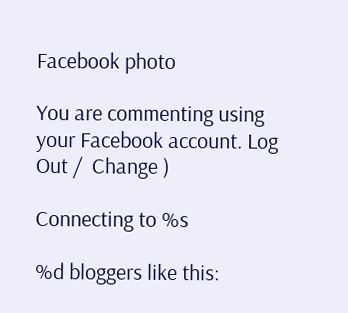Facebook photo

You are commenting using your Facebook account. Log Out /  Change )

Connecting to %s

%d bloggers like this: